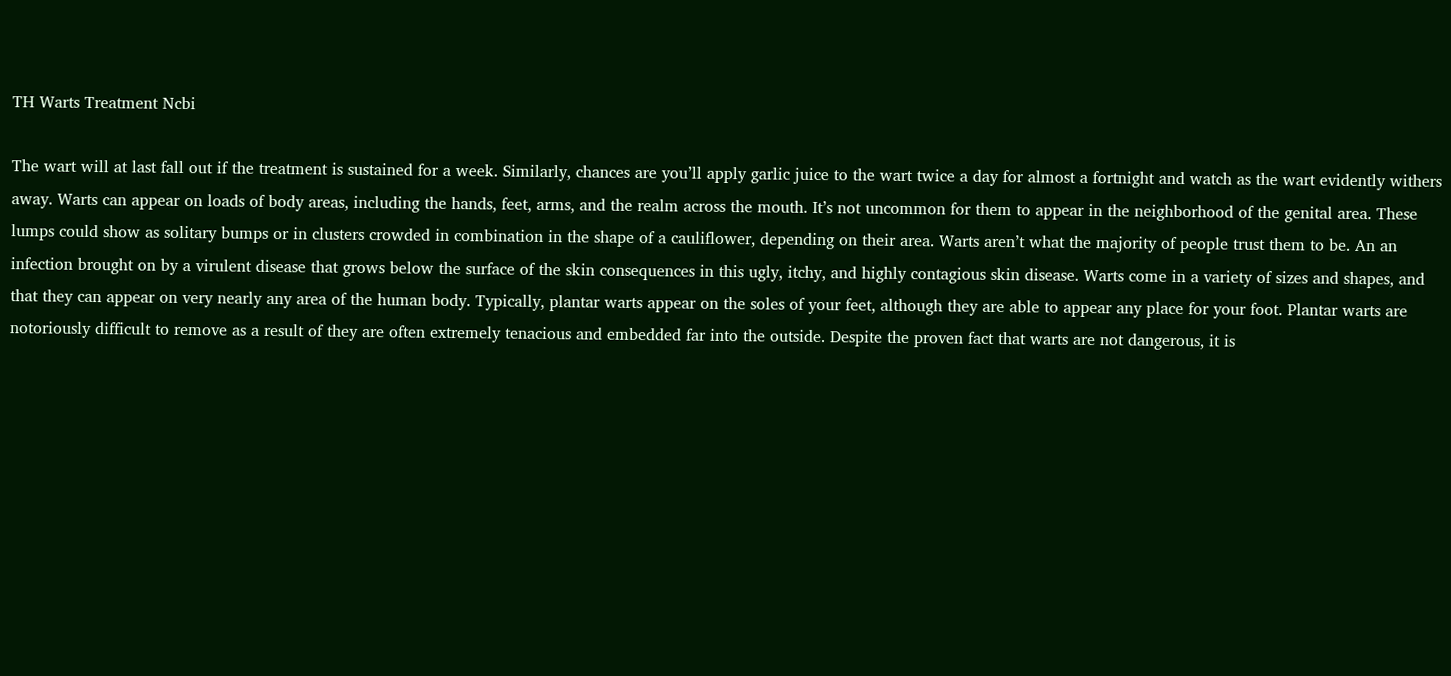TH Warts Treatment Ncbi

The wart will at last fall out if the treatment is sustained for a week. Similarly, chances are you’ll apply garlic juice to the wart twice a day for almost a fortnight and watch as the wart evidently withers away. Warts can appear on loads of body areas, including the hands, feet, arms, and the realm across the mouth. It’s not uncommon for them to appear in the neighborhood of the genital area. These lumps could show as solitary bumps or in clusters crowded in combination in the shape of a cauliflower, depending on their area. Warts aren’t what the majority of people trust them to be. An an infection brought on by a virulent disease that grows below the surface of the skin consequences in this ugly, itchy, and highly contagious skin disease. Warts come in a variety of sizes and shapes, and that they can appear on very nearly any area of the human body. Typically, plantar warts appear on the soles of your feet, although they are able to appear any place for your foot. Plantar warts are notoriously difficult to remove as a result of they are often extremely tenacious and embedded far into the outside. Despite the proven fact that warts are not dangerous, it is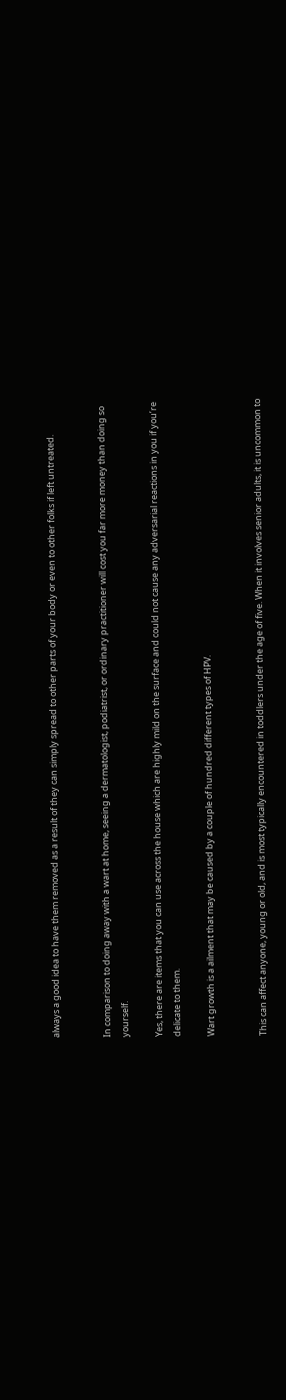always a good idea to have them removed as a result of they can simply spread to other parts of your body or even to other folks if left untreated.


In comparison to doing away with a wart at home, seeing a dermatologist, podiatrist, or ordinary practitioner will cost you far more money than doing so yourself.

Yes, there are items that you can use across the house which are highly mild on the surface and could not cause any adversarial reactions in you if you’re delicate to them.

Wart growth is a ailment that may be caused by a couple of hundred different types of HPV.


This can affect anyone, young or old, and is most typically encountered in toddlers under the age of five. When it involves senior adults, it is uncommon to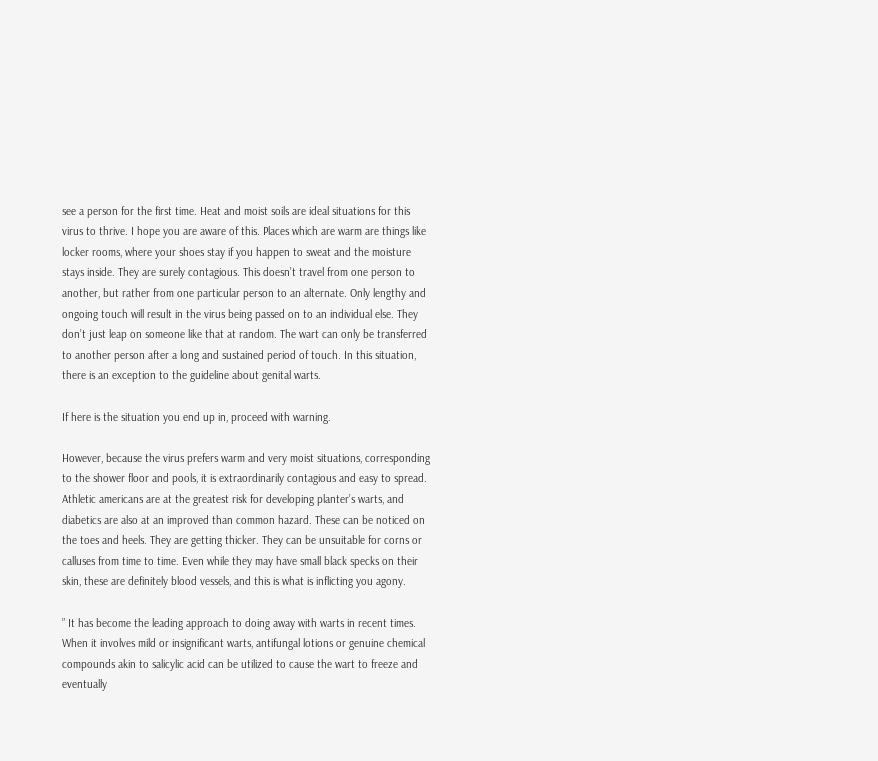see a person for the first time. Heat and moist soils are ideal situations for this virus to thrive. I hope you are aware of this. Places which are warm are things like locker rooms, where your shoes stay if you happen to sweat and the moisture stays inside. They are surely contagious. This doesn’t travel from one person to another, but rather from one particular person to an alternate. Only lengthy and ongoing touch will result in the virus being passed on to an individual else. They don’t just leap on someone like that at random. The wart can only be transferred to another person after a long and sustained period of touch. In this situation, there is an exception to the guideline about genital warts.

If here is the situation you end up in, proceed with warning.

However, because the virus prefers warm and very moist situations, corresponding to the shower floor and pools, it is extraordinarily contagious and easy to spread. Athletic americans are at the greatest risk for developing planter’s warts, and diabetics are also at an improved than common hazard. These can be noticed on the toes and heels. They are getting thicker. They can be unsuitable for corns or calluses from time to time. Even while they may have small black specks on their skin, these are definitely blood vessels, and this is what is inflicting you agony.

” It has become the leading approach to doing away with warts in recent times.
When it involves mild or insignificant warts, antifungal lotions or genuine chemical compounds akin to salicylic acid can be utilized to cause the wart to freeze and eventually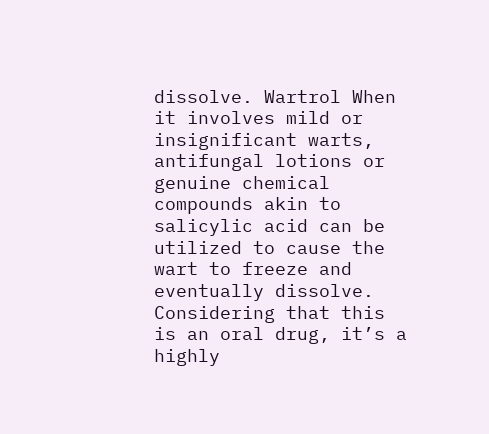dissolve. Wartrol When it involves mild or insignificant warts, antifungal lotions or genuine chemical compounds akin to salicylic acid can be utilized to cause the wart to freeze and eventually dissolve.
Considering that this is an oral drug, it’s a highly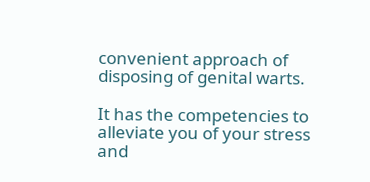convenient approach of disposing of genital warts.

It has the competencies to alleviate you of your stress and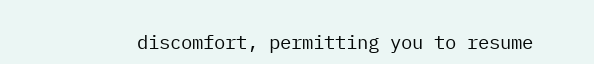discomfort, permitting you to resume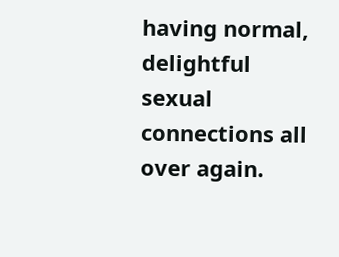having normal, delightful sexual connections all over again.